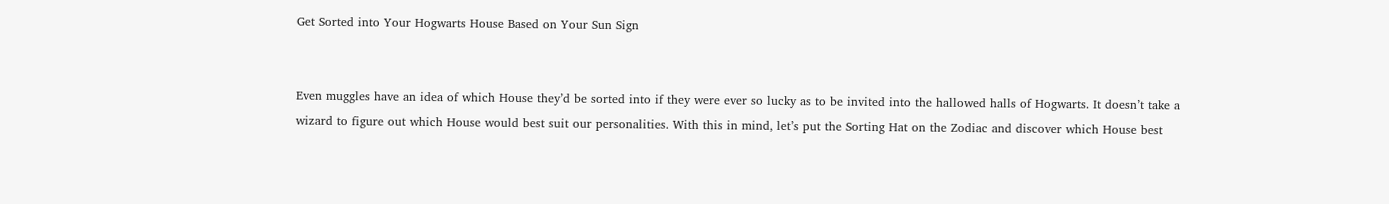Get Sorted into Your Hogwarts House Based on Your Sun Sign


Even muggles have an idea of which House they’d be sorted into if they were ever so lucky as to be invited into the hallowed halls of Hogwarts. It doesn’t take a wizard to figure out which House would best suit our personalities. With this in mind, let’s put the Sorting Hat on the Zodiac and discover which House best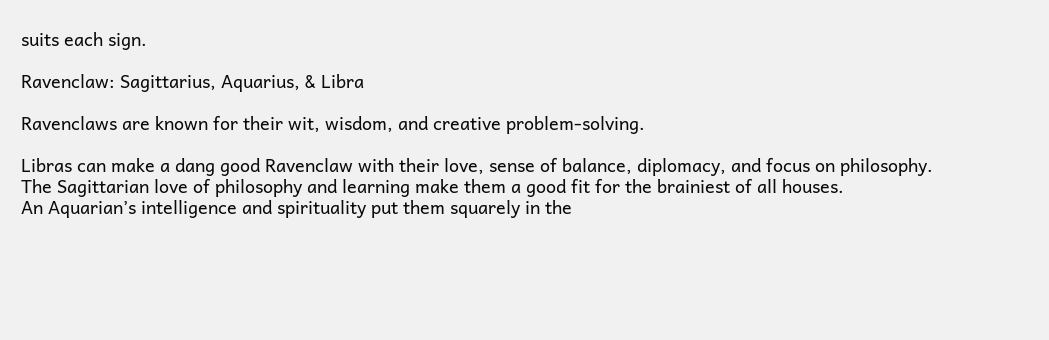suits each sign.

Ravenclaw: Sagittarius, Aquarius, & Libra

Ravenclaws are known for their wit, wisdom, and creative problem-solving.

Libras can make a dang good Ravenclaw with their love, sense of balance, diplomacy, and focus on philosophy.
The Sagittarian love of philosophy and learning make them a good fit for the brainiest of all houses.
An Aquarian’s intelligence and spirituality put them squarely in the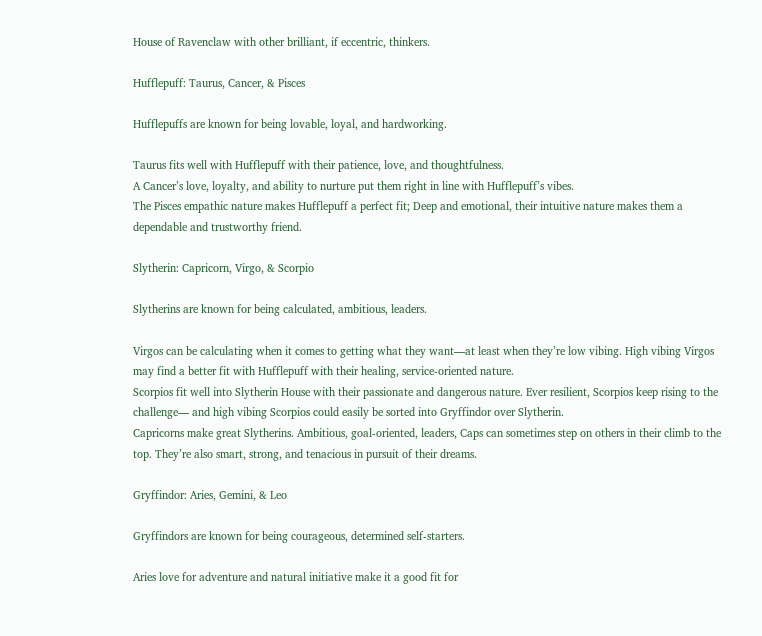House of Ravenclaw with other brilliant, if eccentric, thinkers.

Hufflepuff: Taurus, Cancer, & Pisces

Hufflepuffs are known for being lovable, loyal, and hardworking.

Taurus fits well with Hufflepuff with their patience, love, and thoughtfulness.
A Cancer’s love, loyalty, and ability to nurture put them right in line with Hufflepuff’s vibes.
The Pisces empathic nature makes Hufflepuff a perfect fit; Deep and emotional, their intuitive nature makes them a dependable and trustworthy friend.

Slytherin: Capricorn, Virgo, & Scorpio

Slytherins are known for being calculated, ambitious, leaders.

Virgos can be calculating when it comes to getting what they want—at least when they’re low vibing. High vibing Virgos may find a better fit with Hufflepuff with their healing, service-oriented nature.
Scorpios fit well into Slytherin House with their passionate and dangerous nature. Ever resilient, Scorpios keep rising to the challenge— and high vibing Scorpios could easily be sorted into Gryffindor over Slytherin.
Capricorns make great Slytherins. Ambitious, goal-oriented, leaders, Caps can sometimes step on others in their climb to the top. They’re also smart, strong, and tenacious in pursuit of their dreams.

Gryffindor: Aries, Gemini, & Leo

Gryffindors are known for being courageous, determined self-starters.

Aries love for adventure and natural initiative make it a good fit for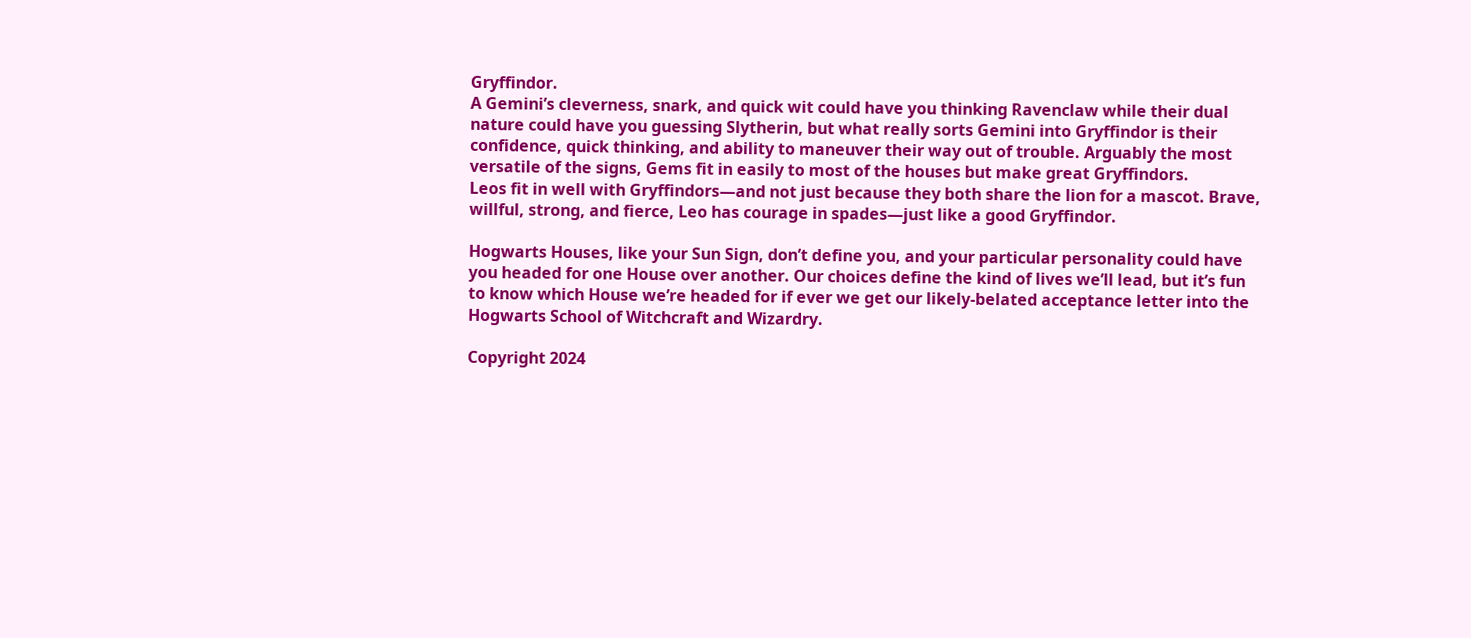Gryffindor.
A Gemini’s cleverness, snark, and quick wit could have you thinking Ravenclaw while their dual nature could have you guessing Slytherin, but what really sorts Gemini into Gryffindor is their confidence, quick thinking, and ability to maneuver their way out of trouble. Arguably the most versatile of the signs, Gems fit in easily to most of the houses but make great Gryffindors.
Leos fit in well with Gryffindors—and not just because they both share the lion for a mascot. Brave, willful, strong, and fierce, Leo has courage in spades—just like a good Gryffindor.

Hogwarts Houses, like your Sun Sign, don’t define you, and your particular personality could have you headed for one House over another. Our choices define the kind of lives we’ll lead, but it’s fun to know which House we’re headed for if ever we get our likely-belated acceptance letter into the Hogwarts School of Witchcraft and Wizardry.

Copyright 2024